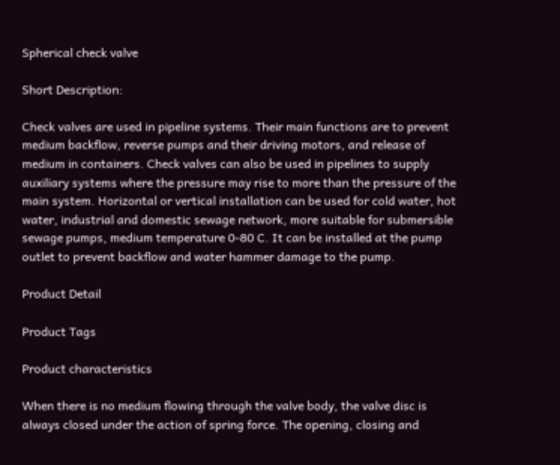Spherical check valve

Short Description:

Check valves are used in pipeline systems. Their main functions are to prevent medium backflow, reverse pumps and their driving motors, and release of medium in containers. Check valves can also be used in pipelines to supply auxiliary systems where the pressure may rise to more than the pressure of the main system. Horizontal or vertical installation can be used for cold water, hot water, industrial and domestic sewage network, more suitable for submersible sewage pumps, medium temperature 0-80 C. It can be installed at the pump outlet to prevent backflow and water hammer damage to the pump.

Product Detail

Product Tags

Product characteristics

When there is no medium flowing through the valve body, the valve disc is always closed under the action of spring force. The opening, closing and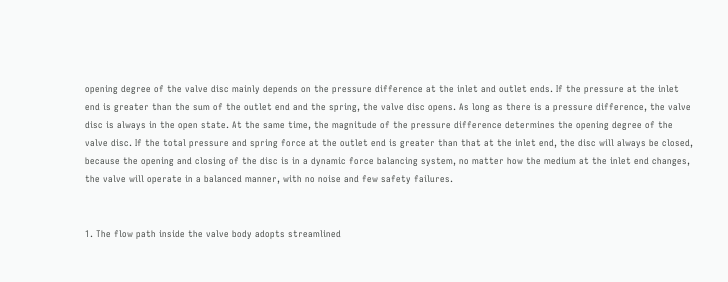opening degree of the valve disc mainly depends on the pressure difference at the inlet and outlet ends. If the pressure at the inlet end is greater than the sum of the outlet end and the spring, the valve disc opens. As long as there is a pressure difference, the valve disc is always in the open state. At the same time, the magnitude of the pressure difference determines the opening degree of the valve disc. If the total pressure and spring force at the outlet end is greater than that at the inlet end, the disc will always be closed, because the opening and closing of the disc is in a dynamic force balancing system, no matter how the medium at the inlet end changes, the valve will operate in a balanced manner, with no noise and few safety failures.


1. The flow path inside the valve body adopts streamlined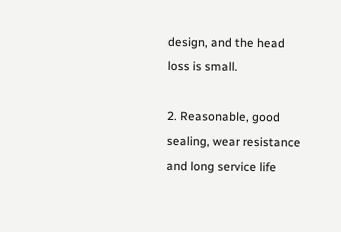design, and the head loss is small.

2. Reasonable, good sealing, wear resistance and long service life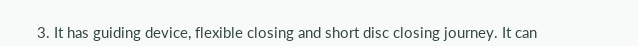3. It has guiding device, flexible closing and short disc closing journey. It can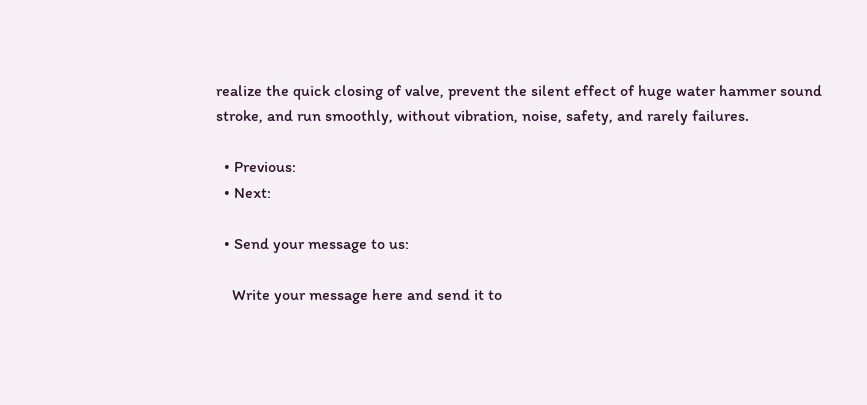realize the quick closing of valve, prevent the silent effect of huge water hammer sound stroke, and run smoothly, without vibration, noise, safety, and rarely failures.

  • Previous:
  • Next:

  • Send your message to us:

    Write your message here and send it to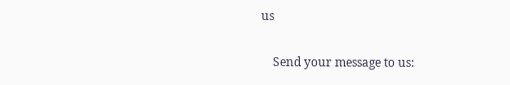us

    Send your message to us: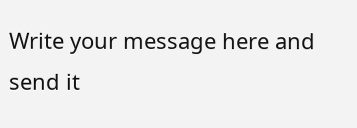Write your message here and send it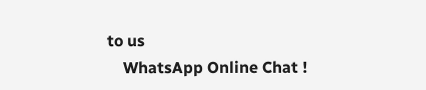to us
    WhatsApp Online Chat !